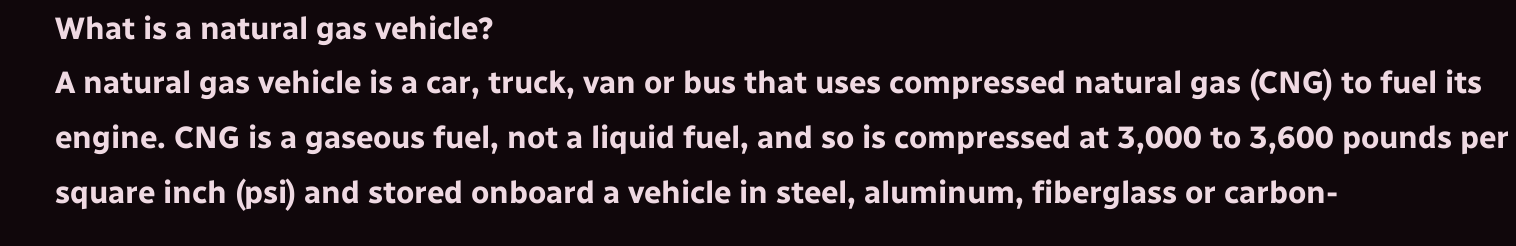What is a natural gas vehicle?
A natural gas vehicle is a car, truck, van or bus that uses compressed natural gas (CNG) to fuel its engine. CNG is a gaseous fuel, not a liquid fuel, and so is compressed at 3,000 to 3,600 pounds per square inch (psi) and stored onboard a vehicle in steel, aluminum, fiberglass or carbon-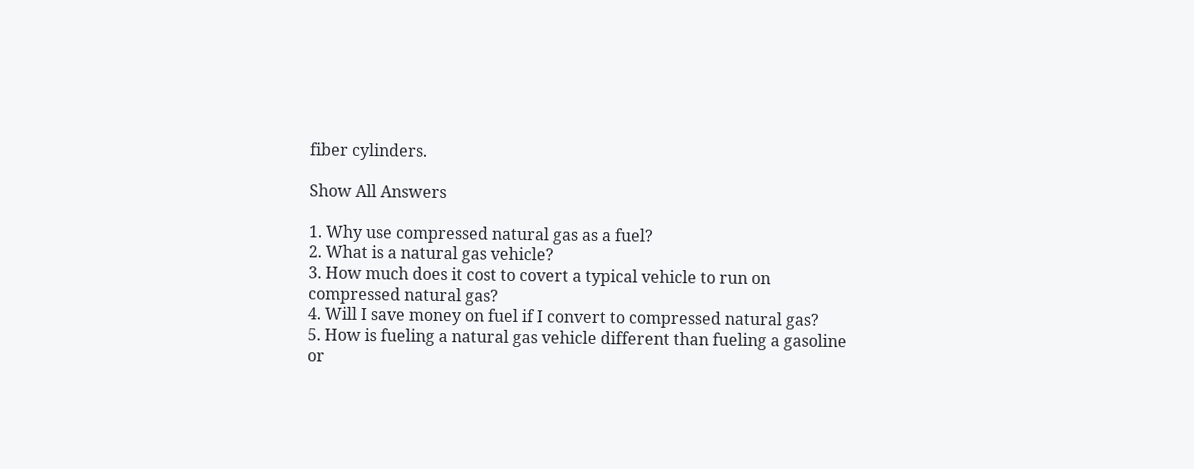fiber cylinders.

Show All Answers

1. Why use compressed natural gas as a fuel?
2. What is a natural gas vehicle?
3. How much does it cost to covert a typical vehicle to run on compressed natural gas?
4. Will I save money on fuel if I convert to compressed natural gas?
5. How is fueling a natural gas vehicle different than fueling a gasoline or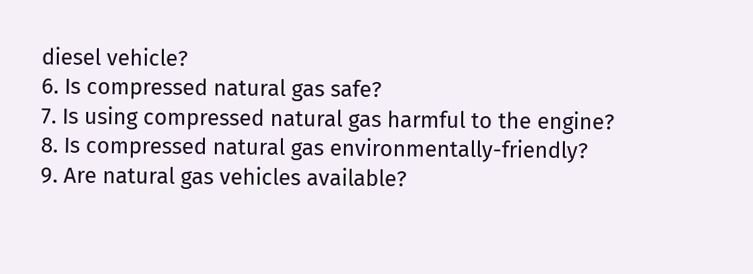diesel vehicle?
6. Is compressed natural gas safe?
7. Is using compressed natural gas harmful to the engine?
8. Is compressed natural gas environmentally-friendly?
9. Are natural gas vehicles available?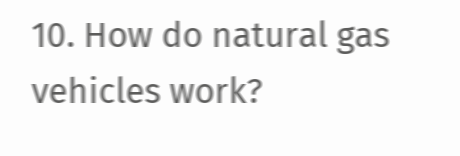10. How do natural gas vehicles work?